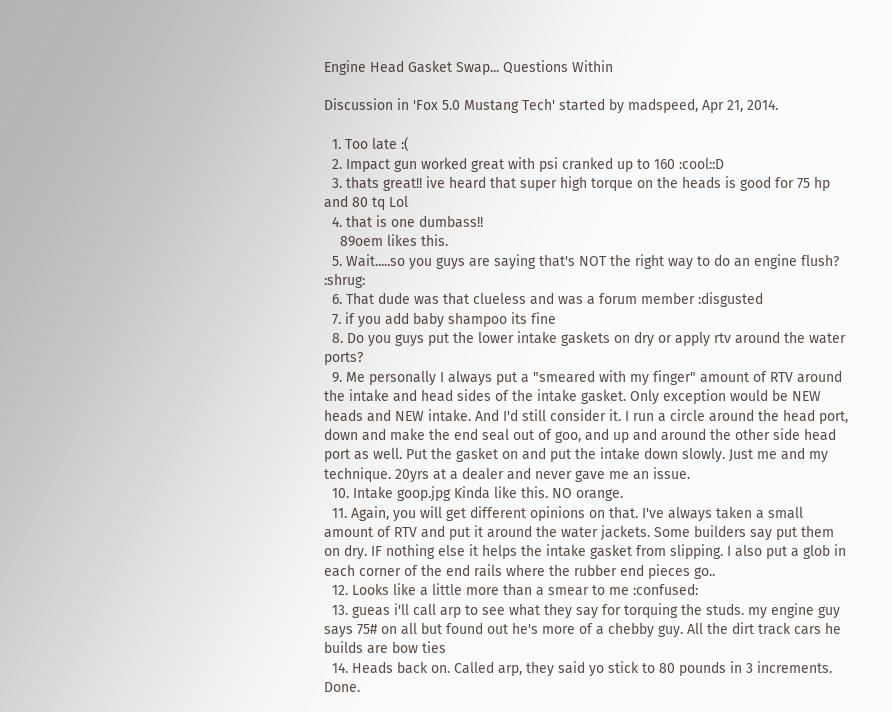Engine Head Gasket Swap... Questions Within

Discussion in 'Fox 5.0 Mustang Tech' started by madspeed, Apr 21, 2014.

  1. Too late :(
  2. Impact gun worked great with psi cranked up to 160 :cool::D
  3. thats great!! ive heard that super high torque on the heads is good for 75 hp and 80 tq Lol
  4. that is one dumbass!!
    89oem likes this.
  5. Wait.....so you guys are saying that's NOT the right way to do an engine flush? :shrug:
  6. That dude was that clueless and was a forum member :disgusted
  7. if you add baby shampoo its fine
  8. Do you guys put the lower intake gaskets on dry or apply rtv around the water ports?
  9. Me personally I always put a "smeared with my finger" amount of RTV around the intake and head sides of the intake gasket. Only exception would be NEW heads and NEW intake. And I'd still consider it. I run a circle around the head port, down and make the end seal out of goo, and up and around the other side head port as well. Put the gasket on and put the intake down slowly. Just me and my technique. 20yrs at a dealer and never gave me an issue.
  10. Intake goop.jpg Kinda like this. NO orange.
  11. Again, you will get different opinions on that. I've always taken a small amount of RTV and put it around the water jackets. Some builders say put them on dry. IF nothing else it helps the intake gasket from slipping. I also put a glob in each corner of the end rails where the rubber end pieces go..
  12. Looks like a little more than a smear to me :confused:
  13. gueas i'll call arp to see what they say for torquing the studs. my engine guy says 75# on all but found out he's more of a chebby guy. All the dirt track cars he builds are bow ties
  14. Heads back on. Called arp, they said yo stick to 80 pounds in 3 increments. Done.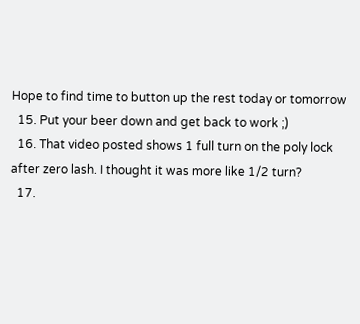Hope to find time to button up the rest today or tomorrow
  15. Put your beer down and get back to work ;)
  16. That video posted shows 1 full turn on the poly lock after zero lash. I thought it was more like 1/2 turn?
  17.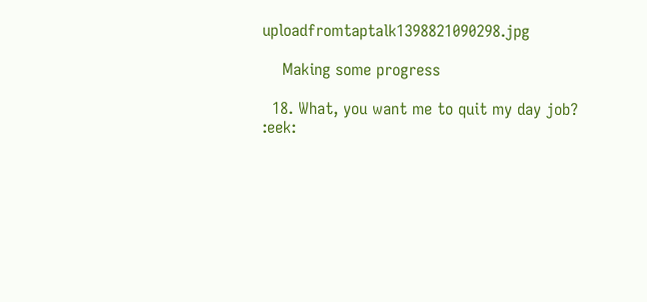uploadfromtaptalk1398821090298.jpg

    Making some progress

  18. What, you want me to quit my day job? :eek: